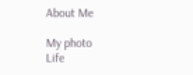About Me

My photo
Life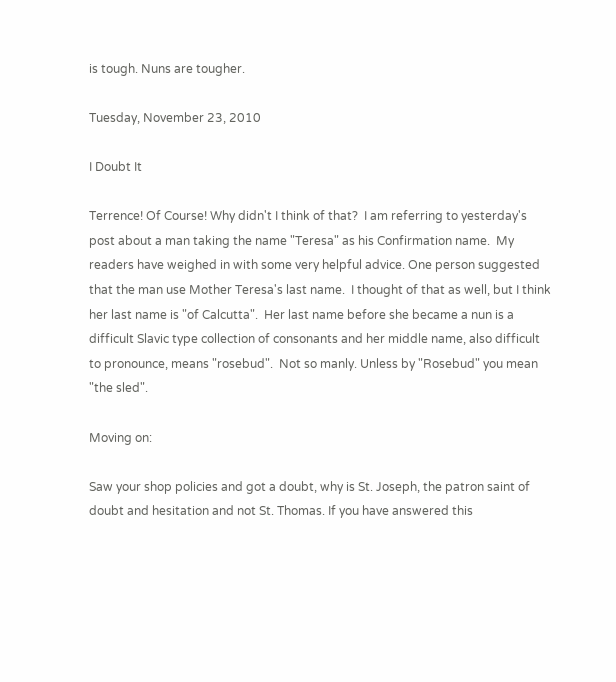is tough. Nuns are tougher.

Tuesday, November 23, 2010

I Doubt It

Terrence! Of Course! Why didn't I think of that?  I am referring to yesterday's post about a man taking the name "Teresa" as his Confirmation name.  My readers have weighed in with some very helpful advice. One person suggested that the man use Mother Teresa's last name.  I thought of that as well, but I think her last name is "of Calcutta".  Her last name before she became a nun is a difficult Slavic type collection of consonants and her middle name, also difficult to pronounce, means "rosebud".  Not so manly. Unless by "Rosebud" you mean "the sled".

Moving on:

Saw your shop policies and got a doubt, why is St. Joseph, the patron saint of doubt and hesitation and not St. Thomas. If you have answered this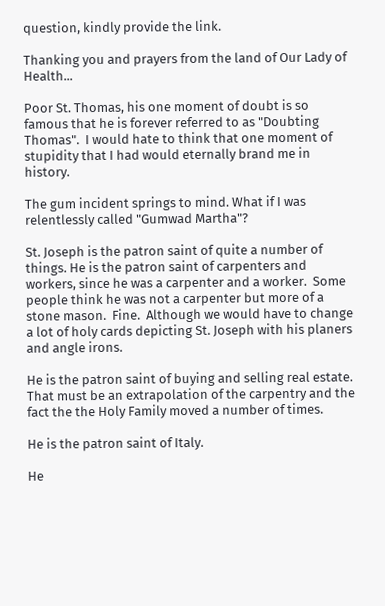question, kindly provide the link.

Thanking you and prayers from the land of Our Lady of Health...

Poor St. Thomas, his one moment of doubt is so famous that he is forever referred to as "Doubting Thomas".  I would hate to think that one moment of stupidity that I had would eternally brand me in history.

The gum incident springs to mind. What if I was relentlessly called "Gumwad Martha"?

St. Joseph is the patron saint of quite a number of things. He is the patron saint of carpenters and workers, since he was a carpenter and a worker.  Some people think he was not a carpenter but more of a stone mason.  Fine.  Although we would have to change a lot of holy cards depicting St. Joseph with his planers and angle irons.

He is the patron saint of buying and selling real estate.  That must be an extrapolation of the carpentry and the fact the the Holy Family moved a number of times.

He is the patron saint of Italy.

He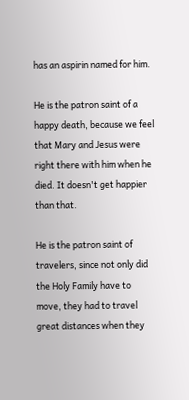has an aspirin named for him.

He is the patron saint of a happy death, because we feel that Mary and Jesus were right there with him when he died. It doesn't get happier than that.

He is the patron saint of travelers, since not only did the Holy Family have to move, they had to travel great distances when they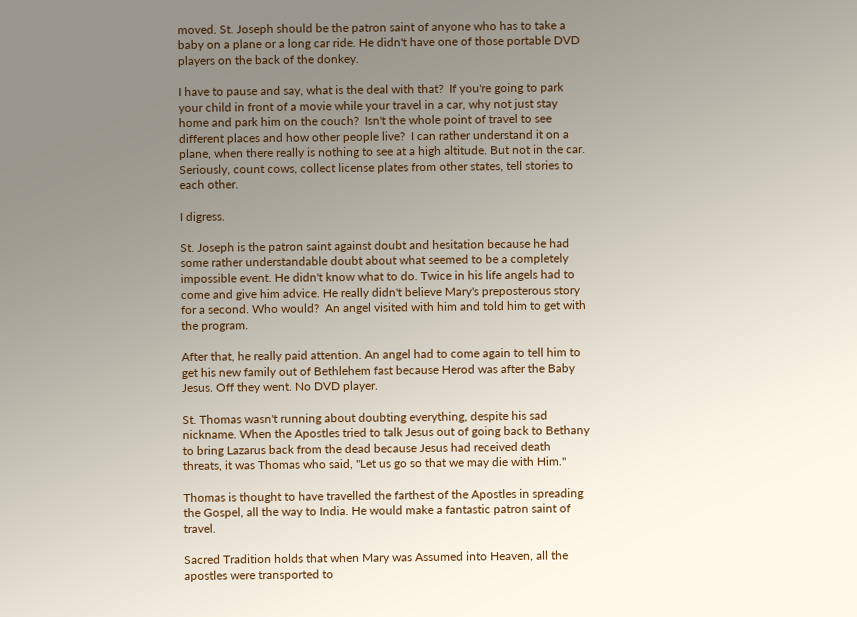moved. St. Joseph should be the patron saint of anyone who has to take a baby on a plane or a long car ride. He didn't have one of those portable DVD players on the back of the donkey.

I have to pause and say, what is the deal with that?  If you're going to park your child in front of a movie while your travel in a car, why not just stay home and park him on the couch?  Isn't the whole point of travel to see different places and how other people live?  I can rather understand it on a plane, when there really is nothing to see at a high altitude. But not in the car.  Seriously, count cows, collect license plates from other states, tell stories to each other.

I digress.

St. Joseph is the patron saint against doubt and hesitation because he had some rather understandable doubt about what seemed to be a completely impossible event. He didn't know what to do. Twice in his life angels had to come and give him advice. He really didn't believe Mary's preposterous story for a second. Who would?  An angel visited with him and told him to get with the program.

After that, he really paid attention. An angel had to come again to tell him to get his new family out of Bethlehem fast because Herod was after the Baby Jesus. Off they went. No DVD player.

St. Thomas wasn't running about doubting everything, despite his sad nickname. When the Apostles tried to talk Jesus out of going back to Bethany to bring Lazarus back from the dead because Jesus had received death threats, it was Thomas who said, "Let us go so that we may die with Him."

Thomas is thought to have travelled the farthest of the Apostles in spreading the Gospel, all the way to India. He would make a fantastic patron saint of travel.

Sacred Tradition holds that when Mary was Assumed into Heaven, all the apostles were transported to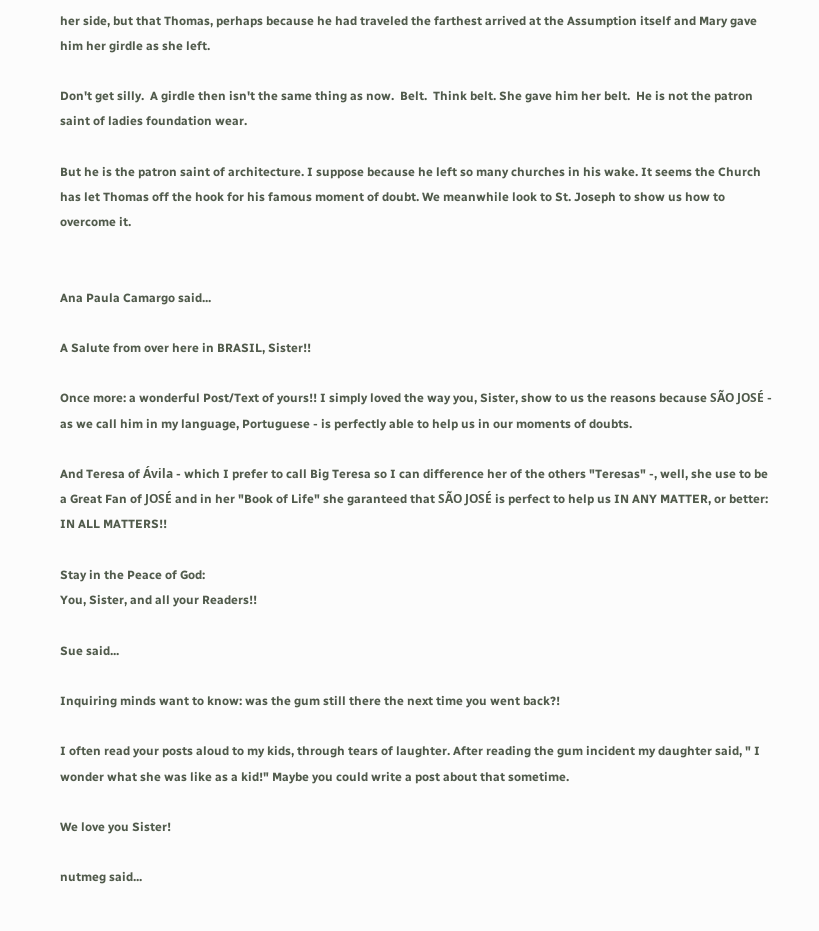her side, but that Thomas, perhaps because he had traveled the farthest arrived at the Assumption itself and Mary gave him her girdle as she left.

Don't get silly.  A girdle then isn't the same thing as now.  Belt.  Think belt. She gave him her belt.  He is not the patron saint of ladies foundation wear.

But he is the patron saint of architecture. I suppose because he left so many churches in his wake. It seems the Church has let Thomas off the hook for his famous moment of doubt. We meanwhile look to St. Joseph to show us how to overcome it.


Ana Paula Camargo said...

A Salute from over here in BRASIL, Sister!!

Once more: a wonderful Post/Text of yours!! I simply loved the way you, Sister, show to us the reasons because SÃO JOSÉ - as we call him in my language, Portuguese - is perfectly able to help us in our moments of doubts.

And Teresa of Ávila - which I prefer to call Big Teresa so I can difference her of the others "Teresas" -, well, she use to be a Great Fan of JOSÉ and in her "Book of Life" she garanteed that SÃO JOSÉ is perfect to help us IN ANY MATTER, or better: IN ALL MATTERS!!

Stay in the Peace of God:
You, Sister, and all your Readers!!

Sue said...

Inquiring minds want to know: was the gum still there the next time you went back?!

I often read your posts aloud to my kids, through tears of laughter. After reading the gum incident my daughter said, " I wonder what she was like as a kid!" Maybe you could write a post about that sometime.

We love you Sister!

nutmeg said...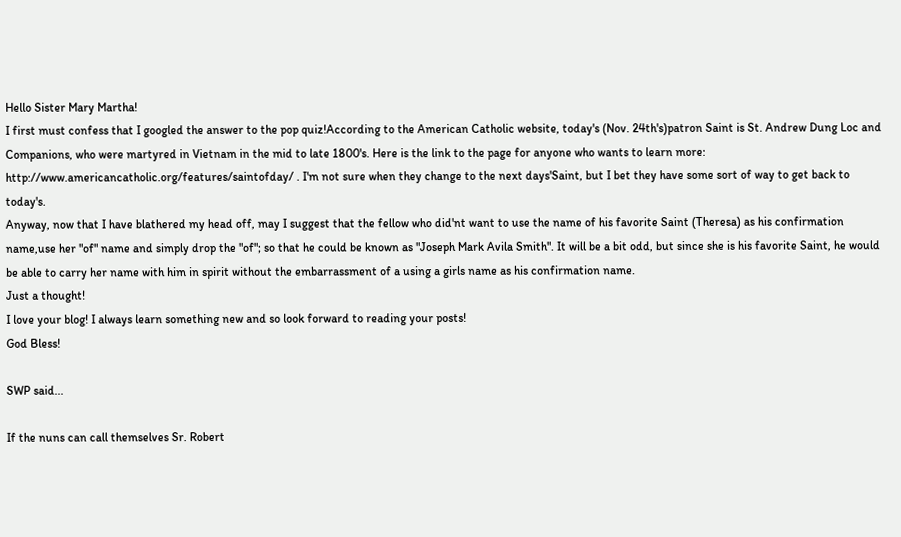Hello Sister Mary Martha!
I first must confess that I googled the answer to the pop quiz!According to the American Catholic website, today's (Nov. 24th's)patron Saint is St. Andrew Dung Loc and Companions, who were martyred in Vietnam in the mid to late 1800's. Here is the link to the page for anyone who wants to learn more:
http://www.americancatholic.org/features/saintofday/ . I'm not sure when they change to the next days'Saint, but I bet they have some sort of way to get back to today's.
Anyway, now that I have blathered my head off, may I suggest that the fellow who did'nt want to use the name of his favorite Saint (Theresa) as his confirmation name,use her "of" name and simply drop the "of"; so that he could be known as "Joseph Mark Avila Smith". It will be a bit odd, but since she is his favorite Saint, he would be able to carry her name with him in spirit without the embarrassment of a using a girls name as his confirmation name.
Just a thought!
I love your blog! I always learn something new and so look forward to reading your posts!
God Bless!

SWP said...

If the nuns can call themselves Sr. Robert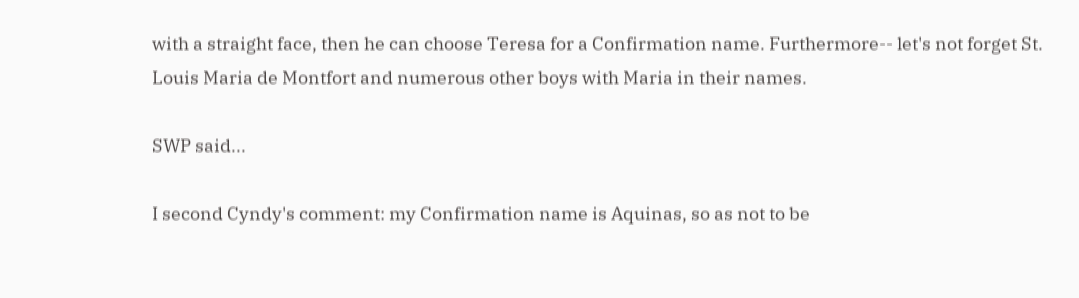with a straight face, then he can choose Teresa for a Confirmation name. Furthermore-- let's not forget St. Louis Maria de Montfort and numerous other boys with Maria in their names.

SWP said...

I second Cyndy's comment: my Confirmation name is Aquinas, so as not to be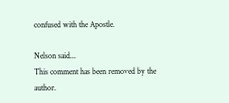confused with the Apostle.

Nelson said...
This comment has been removed by the author.